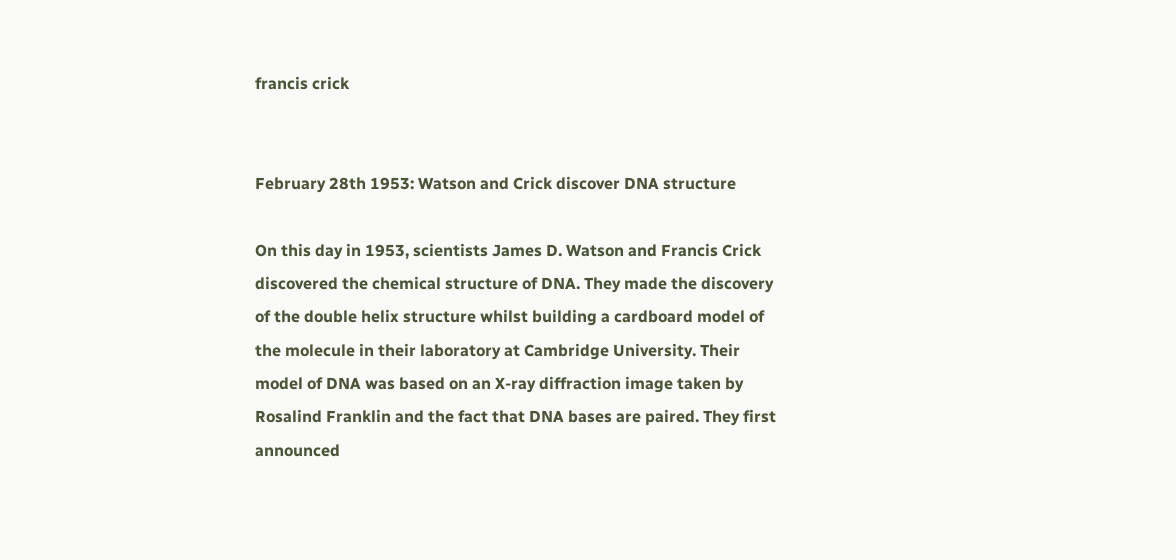francis crick


February 28th 1953: Watson and Crick discover DNA structure

On this day in 1953, scientists James D. Watson and Francis Crick discovered the chemical structure of DNA. They made the discovery of the double helix structure whilst building a cardboard model of the molecule in their laboratory at Cambridge University. Their model of DNA was based on an X-ray diffraction image taken by Rosalind Franklin and the fact that DNA bases are paired. They first announced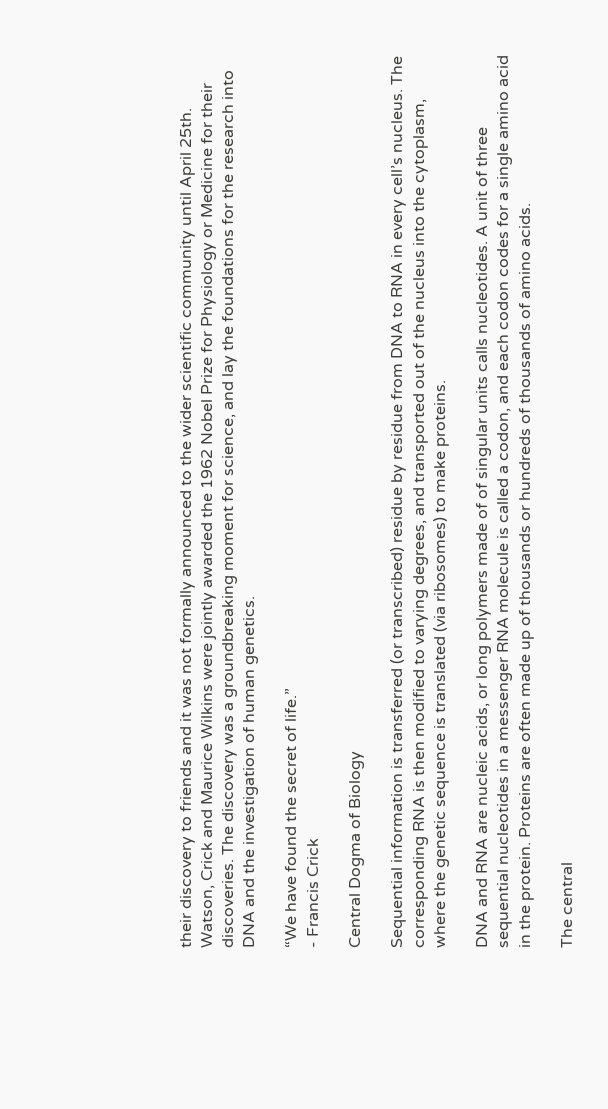their discovery to friends and it was not formally announced to the wider scientific community until April 25th. Watson, Crick and Maurice Wilkins were jointly awarded the 1962 Nobel Prize for Physiology or Medicine for their discoveries. The discovery was a groundbreaking moment for science, and lay the foundations for the research into DNA and the investigation of human genetics.

“We have found the secret of life.”
- Francis Crick

Central Dogma of Biology

Sequential information is transferred (or transcribed) residue by residue from DNA to RNA in every cell’s nucleus. The corresponding RNA is then modified to varying degrees, and transported out of the nucleus into the cytoplasm, where the genetic sequence is translated (via ribosomes) to make proteins.

DNA and RNA are nucleic acids, or long polymers made of of singular units calls nucleotides. A unit of three sequential nucleotides in a messenger RNA molecule is called a codon, and each codon codes for a single amino acid in the protein. Proteins are often made up of thousands or hundreds of thousands of amino acids.

The central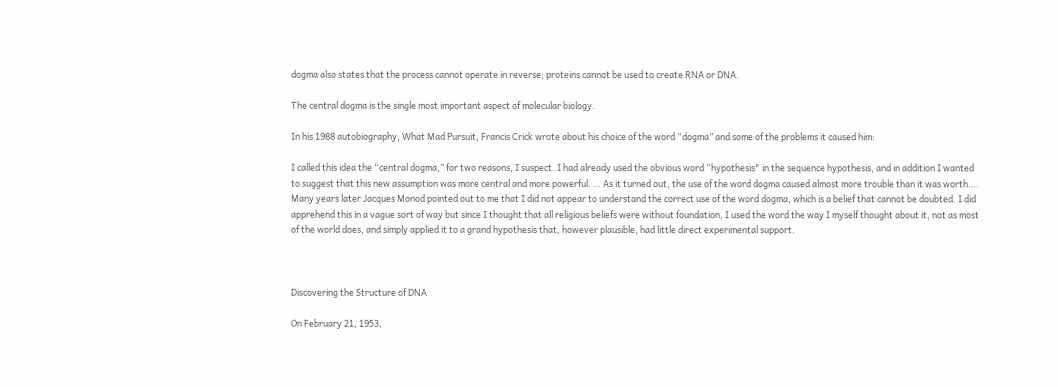dogma also states that the process cannot operate in reverse; proteins cannot be used to create RNA or DNA.

The central dogma is the single most important aspect of molecular biology.

In his 1988 autobiography, What Mad Pursuit, Francis Crick wrote about his choice of the word “dogma” and some of the problems it caused him:

I called this idea the “central dogma,” for two reasons, I suspect. I had already used the obvious word “hypothesis" in the sequence hypothesis, and in addition I wanted to suggest that this new assumption was more central and more powerful. … As it turned out, the use of the word dogma caused almost more trouble than it was worth…. Many years later Jacques Monod pointed out to me that I did not appear to understand the correct use of the word dogma, which is a belief that cannot be doubted. I did apprehend this in a vague sort of way but since I thought that all religious beliefs were without foundation, I used the word the way I myself thought about it, not as most of the world does, and simply applied it to a grand hypothesis that, however plausible, had little direct experimental support.



Discovering the Structure of DNA

On February 21, 1953,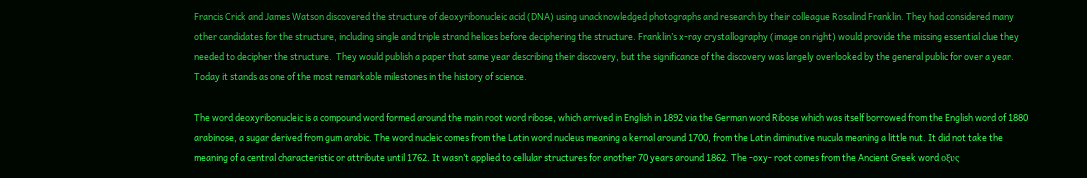Francis Crick and James Watson discovered the structure of deoxyribonucleic acid (DNA) using unacknowledged photographs and research by their colleague Rosalind Franklin. They had considered many other candidates for the structure, including single and triple strand helices before deciphering the structure. Franklin’s x-ray crystallography (image on right) would provide the missing essential clue they needed to decipher the structure.  They would publish a paper that same year describing their discovery, but the significance of the discovery was largely overlooked by the general public for over a year. Today it stands as one of the most remarkable milestones in the history of science.

The word deoxyribonucleic is a compound word formed around the main root word ribose, which arrived in English in 1892 via the German word Ribose which was itself borrowed from the English word of 1880 arabinose, a sugar derived from gum arabic. The word nucleic comes from the Latin word nucleus meaning a kernal around 1700, from the Latin diminutive nucula meaning a little nut. It did not take the meaning of a central characteristic or attribute until 1762. It wasn’t applied to cellular structures for another 70 years around 1862. The -oxy- root comes from the Ancient Greek word οξυς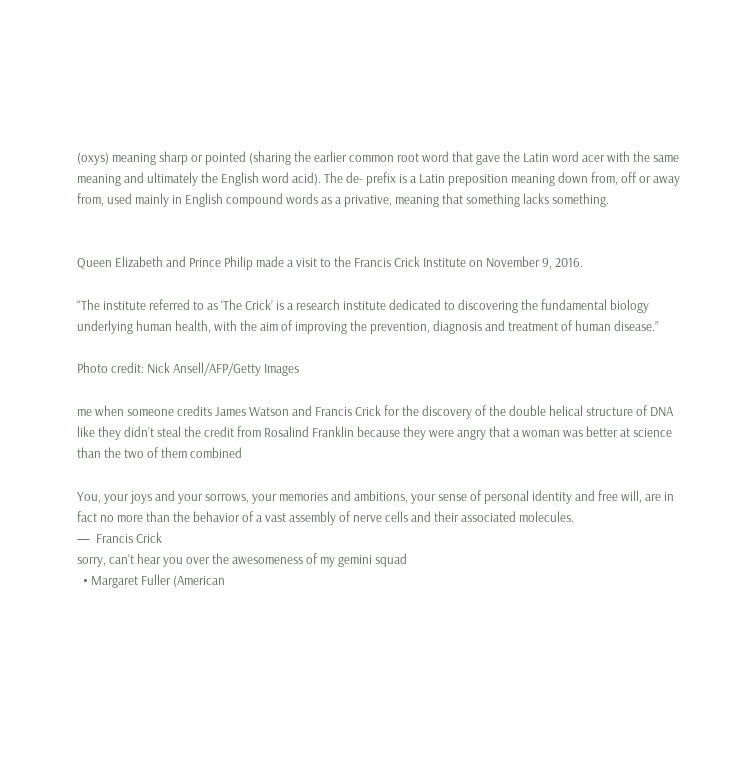(oxys) meaning sharp or pointed (sharing the earlier common root word that gave the Latin word acer with the same meaning and ultimately the English word acid). The de- prefix is a Latin preposition meaning down from, off or away from, used mainly in English compound words as a privative, meaning that something lacks something.


Queen Elizabeth and Prince Philip made a visit to the Francis Crick Institute on November 9, 2016.

“The institute referred to as ‘The Crick’ is a research institute dedicated to discovering the fundamental biology underlying human health, with the aim of improving the prevention, diagnosis and treatment of human disease.”

Photo credit: Nick Ansell/AFP/Getty Images

me when someone credits James Watson and Francis Crick for the discovery of the double helical structure of DNA like they didn’t steal the credit from Rosalind Franklin because they were angry that a woman was better at science than the two of them combined

You, your joys and your sorrows, your memories and ambitions, your sense of personal identity and free will, are in fact no more than the behavior of a vast assembly of nerve cells and their associated molecules.
—  Francis Crick
sorry, can’t hear you over the awesomeness of my gemini squad
  • Margaret Fuller (American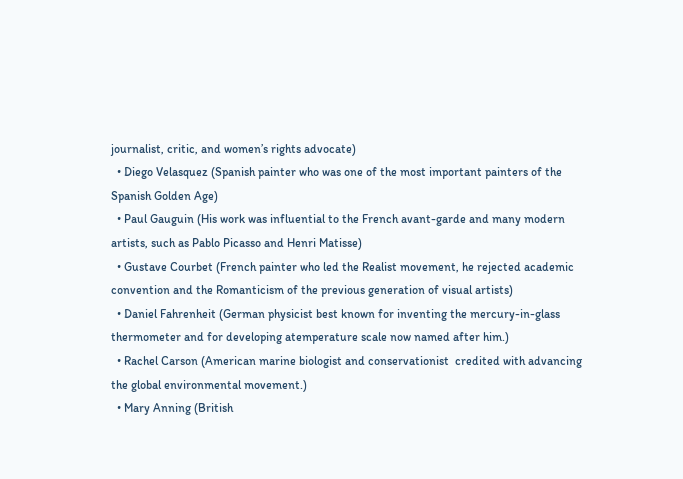journalist, critic, and women’s rights advocate)
  • Diego Velasquez (Spanish painter who was one of the most important painters of the Spanish Golden Age)
  • Paul Gauguin (His work was influential to the French avant-garde and many modern artists, such as Pablo Picasso and Henri Matisse)
  • Gustave Courbet (French painter who led the Realist movement, he rejected academic convention and the Romanticism of the previous generation of visual artists)
  • Daniel Fahrenheit (German physicist best known for inventing the mercury-in-glass thermometer and for developing atemperature scale now named after him.)
  • Rachel Carson (American marine biologist and conservationist  credited with advancing the global environmental movement.)
  • Mary Anning (British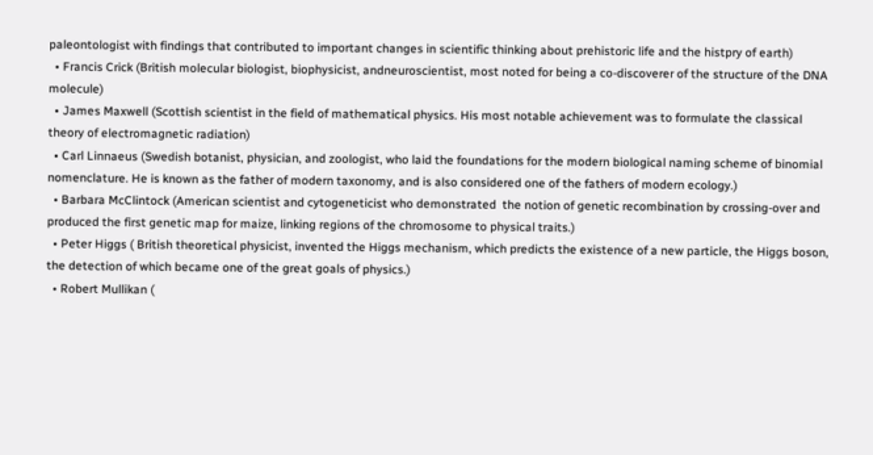paleontologist with findings that contributed to important changes in scientific thinking about prehistoric life and the histpry of earth)
  • Francis Crick (British molecular biologist, biophysicist, andneuroscientist, most noted for being a co-discoverer of the structure of the DNA molecule)
  • James Maxwell (Scottish scientist in the field of mathematical physics. His most notable achievement was to formulate the classical theory of electromagnetic radiation)
  • Carl Linnaeus (Swedish botanist, physician, and zoologist, who laid the foundations for the modern biological naming scheme of binomial nomenclature. He is known as the father of modern taxonomy, and is also considered one of the fathers of modern ecology.)
  • Barbara McClintock (American scientist and cytogeneticist who demonstrated  the notion of genetic recombination by crossing-over and  produced the first genetic map for maize, linking regions of the chromosome to physical traits.)
  • Peter Higgs ( British theoretical physicist, invented the Higgs mechanism, which predicts the existence of a new particle, the Higgs boson, the detection of which became one of the great goals of physics.)
  • Robert Mullikan (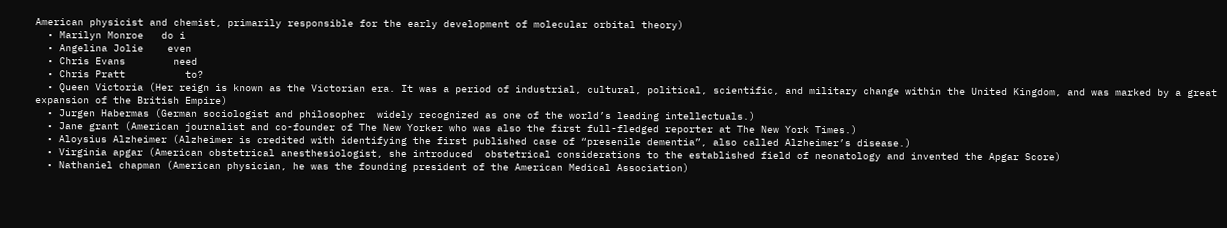American physicist and chemist, primarily responsible for the early development of molecular orbital theory)
  • Marilyn Monroe   do i
  • Angelina Jolie    even
  • Chris Evans        need
  • Chris Pratt          to?
  • Queen Victoria (Her reign is known as the Victorian era. It was a period of industrial, cultural, political, scientific, and military change within the United Kingdom, and was marked by a great expansion of the British Empire)
  • Jurgen Habermas (German sociologist and philosopher  widely recognized as one of the world’s leading intellectuals.)
  • Jane grant (American journalist and co-founder of The New Yorker who was also the first full-fledged reporter at The New York Times.)
  • Aloysius Alzheimer (Alzheimer is credited with identifying the first published case of “presenile dementia”, also called Alzheimer’s disease.)
  • Virginia apgar (American obstetrical anesthesiologist, she introduced  obstetrical considerations to the established field of neonatology and invented the Apgar Score)
  • Nathaniel chapman (American physician, he was the founding president of the American Medical Association)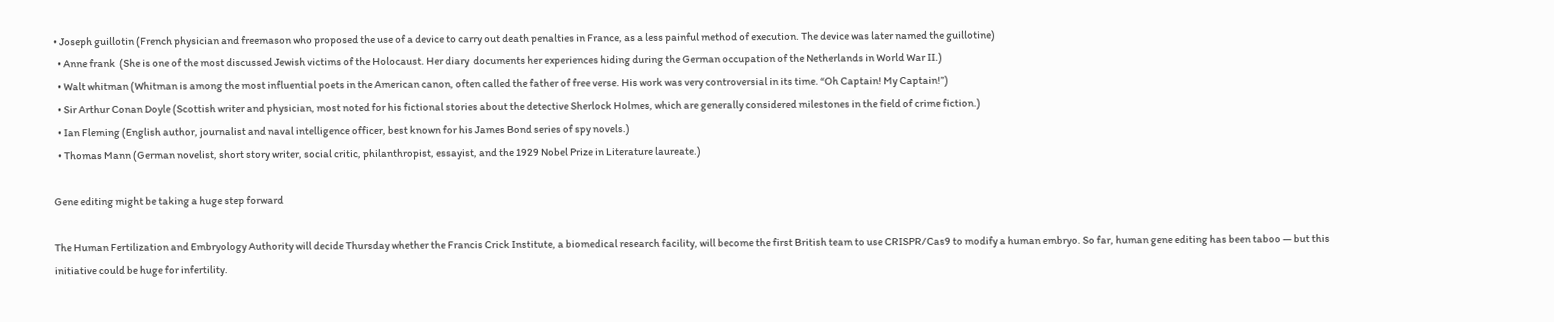• Joseph guillotin (French physician and freemason who proposed the use of a device to carry out death penalties in France, as a less painful method of execution. The device was later named the guillotine)
  • Anne frank  (She is one of the most discussed Jewish victims of the Holocaust. Her diary  documents her experiences hiding during the German occupation of the Netherlands in World War II.)
  • Walt whitman (Whitman is among the most influential poets in the American canon, often called the father of free verse. His work was very controversial in its time. “Oh Captain! My Captain!”)
  • Sir Arthur Conan Doyle (Scottish writer and physician, most noted for his fictional stories about the detective Sherlock Holmes, which are generally considered milestones in the field of crime fiction.)
  • Ian Fleming (English author, journalist and naval intelligence officer, best known for his James Bond series of spy novels.)
  • Thomas Mann (German novelist, short story writer, social critic, philanthropist, essayist, and the 1929 Nobel Prize in Literature laureate.)

Gene editing might be taking a huge step forward

The Human Fertilization and Embryology Authority will decide Thursday whether the Francis Crick Institute, a biomedical research facility, will become the first British team to use CRISPR/Cas9 to modify a human embryo. So far, human gene editing has been taboo — but this initiative could be huge for infertility.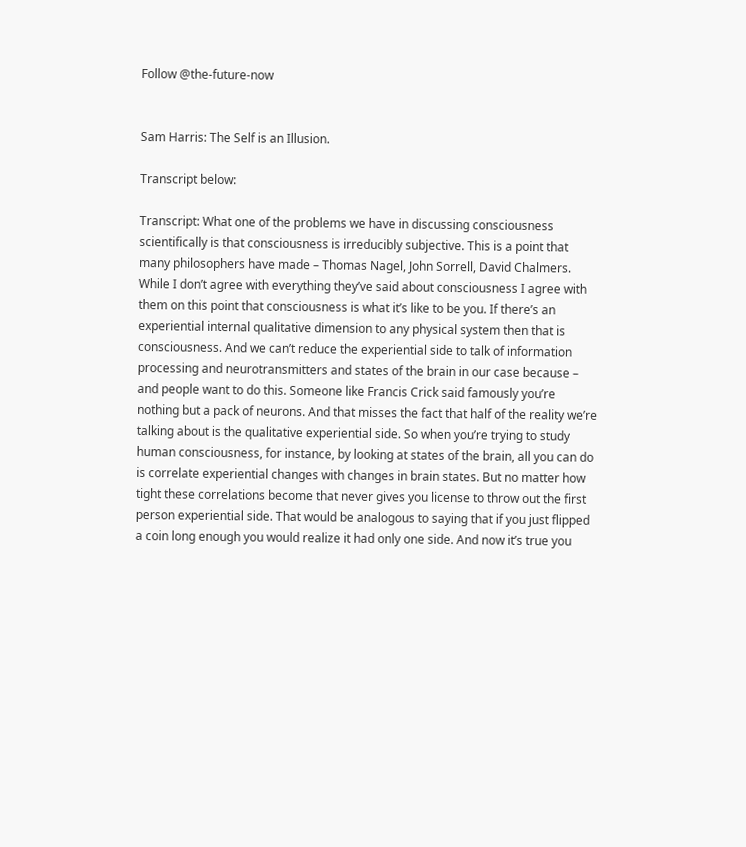Follow @the-future-now


Sam Harris: The Self is an Illusion.

Transcript below:

Transcript: What one of the problems we have in discussing consciousness scientifically is that consciousness is irreducibly subjective. This is a point that many philosophers have made – Thomas Nagel, John Sorrell, David Chalmers. While I don’t agree with everything they’ve said about consciousness I agree with them on this point that consciousness is what it’s like to be you. If there’s an experiential internal qualitative dimension to any physical system then that is consciousness. And we can’t reduce the experiential side to talk of information processing and neurotransmitters and states of the brain in our case because – and people want to do this. Someone like Francis Crick said famously you’re nothing but a pack of neurons. And that misses the fact that half of the reality we’re talking about is the qualitative experiential side. So when you’re trying to study human consciousness, for instance, by looking at states of the brain, all you can do is correlate experiential changes with changes in brain states. But no matter how tight these correlations become that never gives you license to throw out the first person experiential side. That would be analogous to saying that if you just flipped a coin long enough you would realize it had only one side. And now it’s true you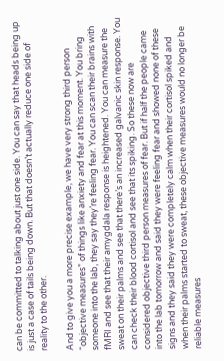can be committed to talking about just one side. You can say that heads being up is just a case of tails being down. But that doesn’t actually reduce one side of reality to the other.

And to give you a more precise example, we have very strong third person “objective measures” of things like anxiety and fear at this moment. You bring someone into the lab, they say they’re feeling fear. You can scan their brains with fMRI and see that their amygdala response is heightened. You can measure the sweat on their palms and see that there’s an increased galvanic skin response. You can check their blood cortisol and see that its spiking. So these now are considered objective third person measures of fear. But if half the people came into the lab tomorrow and said they were feeling fear and showed none of these signs and they said they were completely calm when their cortisol spiked and when their palms started to sweat, these objective measures would no longer be reliable measures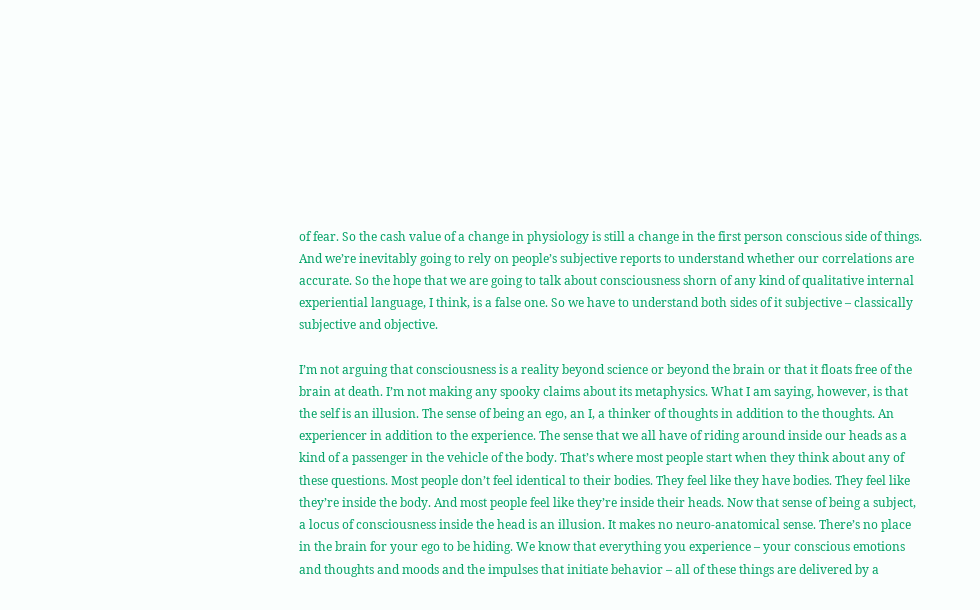of fear. So the cash value of a change in physiology is still a change in the first person conscious side of things. And we’re inevitably going to rely on people’s subjective reports to understand whether our correlations are accurate. So the hope that we are going to talk about consciousness shorn of any kind of qualitative internal experiential language, I think, is a false one. So we have to understand both sides of it subjective – classically subjective and objective.

I’m not arguing that consciousness is a reality beyond science or beyond the brain or that it floats free of the brain at death. I’m not making any spooky claims about its metaphysics. What I am saying, however, is that the self is an illusion. The sense of being an ego, an I, a thinker of thoughts in addition to the thoughts. An experiencer in addition to the experience. The sense that we all have of riding around inside our heads as a kind of a passenger in the vehicle of the body. That’s where most people start when they think about any of these questions. Most people don’t feel identical to their bodies. They feel like they have bodies. They feel like they’re inside the body. And most people feel like they’re inside their heads. Now that sense of being a subject, a locus of consciousness inside the head is an illusion. It makes no neuro-anatomical sense. There’s no place in the brain for your ego to be hiding. We know that everything you experience – your conscious emotions and thoughts and moods and the impulses that initiate behavior – all of these things are delivered by a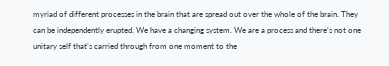myriad of different processes in the brain that are spread out over the whole of the brain. They can be independently erupted. We have a changing system. We are a process and there’s not one unitary self that’s carried through from one moment to the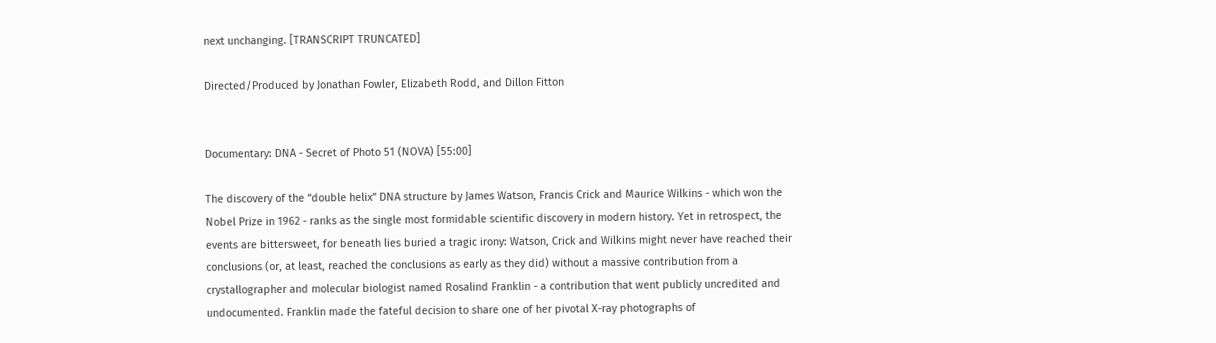next unchanging. [TRANSCRIPT TRUNCATED]

Directed/Produced by Jonathan Fowler, Elizabeth Rodd, and Dillon Fitton


Documentary: DNA - Secret of Photo 51 (NOVA) [55:00]

The discovery of the “double helix” DNA structure by James Watson, Francis Crick and Maurice Wilkins - which won the Nobel Prize in 1962 - ranks as the single most formidable scientific discovery in modern history. Yet in retrospect, the events are bittersweet, for beneath lies buried a tragic irony: Watson, Crick and Wilkins might never have reached their conclusions (or, at least, reached the conclusions as early as they did) without a massive contribution from a crystallographer and molecular biologist named Rosalind Franklin - a contribution that went publicly uncredited and undocumented. Franklin made the fateful decision to share one of her pivotal X-ray photographs of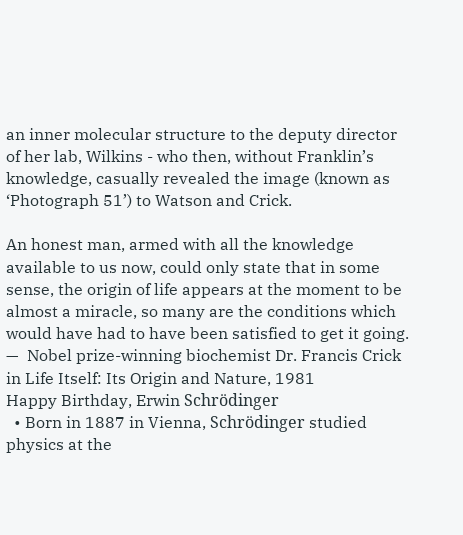an inner molecular structure to the deputy director of her lab, Wilkins - who then, without Franklin’s knowledge, casually revealed the image (known as ‘Photograph 51’) to Watson and Crick.

An honest man, armed with all the knowledge available to us now, could only state that in some sense, the origin of life appears at the moment to be almost a miracle, so many are the conditions which would have had to have been satisfied to get it going.
—  Nobel prize-winning biochemist Dr. Francis Crick in Life Itself: Its Origin and Nature, 1981
Happy Birthday, Erwin Schrödinger
  • Born in 1887 in Vienna, Schrödinger studied physics at the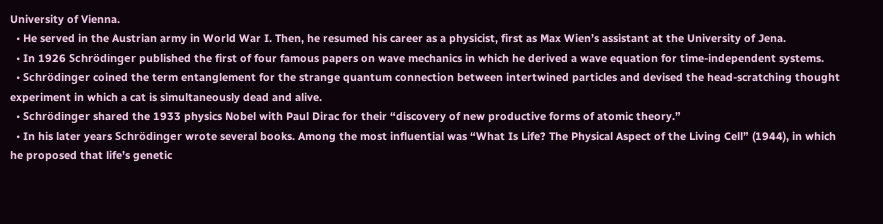University of Vienna.
  • He served in the Austrian army in World War I. Then, he resumed his career as a physicist, first as Max Wien’s assistant at the University of Jena.
  • In 1926 Schrödinger published the first of four famous papers on wave mechanics in which he derived a wave equation for time-independent systems.
  • Schrödinger coined the term entanglement for the strange quantum connection between intertwined particles and devised the head-scratching thought experiment in which a cat is simultaneously dead and alive.
  • Schrödinger shared the 1933 physics Nobel with Paul Dirac for their “discovery of new productive forms of atomic theory.”
  • In his later years Schrödinger wrote several books. Among the most influential was “What Is Life? The Physical Aspect of the Living Cell” (1944), in which he proposed that life’s genetic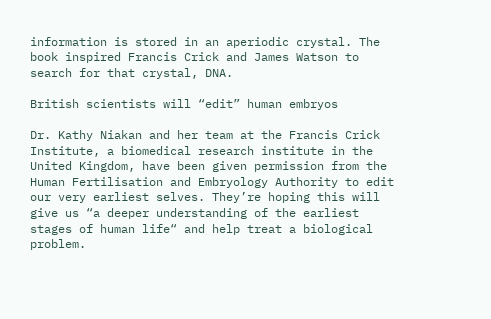information is stored in an aperiodic crystal. The book inspired Francis Crick and James Watson to search for that crystal, DNA.

British scientists will “edit” human embryos

Dr. Kathy Niakan and her team at the Francis Crick Institute, a biomedical research institute in the United Kingdom, have been given permission from the Human Fertilisation and Embryology Authority to edit our very earliest selves. They’re hoping this will give us “a deeper understanding of the earliest stages of human life“ and help treat a biological problem.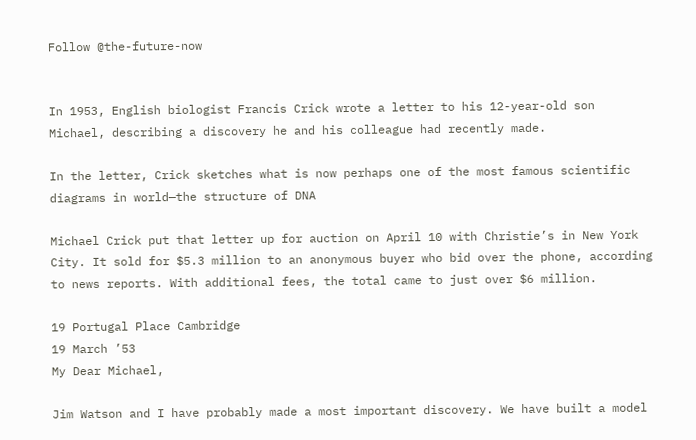Follow @the-future-now


In 1953, English biologist Francis Crick wrote a letter to his 12-year-old son Michael, describing a discovery he and his colleague had recently made.

In the letter, Crick sketches what is now perhaps one of the most famous scientific diagrams in world—the structure of DNA

Michael Crick put that letter up for auction on April 10 with Christie’s in New York City. It sold for $5.3 million to an anonymous buyer who bid over the phone, according to news reports. With additional fees, the total came to just over $6 million.

19 Portugal Place Cambridge
19 March ’53
My Dear Michael,

Jim Watson and I have probably made a most important discovery. We have built a model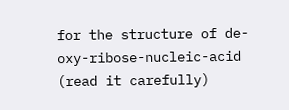for the structure of de-oxy-ribose-nucleic-acid (read it carefully)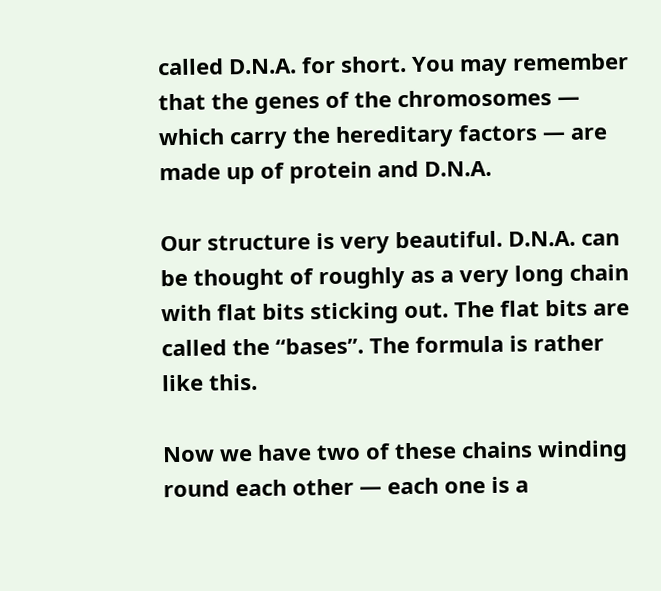called D.N.A. for short. You may remember that the genes of the chromosomes — which carry the hereditary factors — are made up of protein and D.N.A.

Our structure is very beautiful. D.N.A. can be thought of roughly as a very long chain with flat bits sticking out. The flat bits are called the “bases”. The formula is rather like this.

Now we have two of these chains winding round each other — each one is a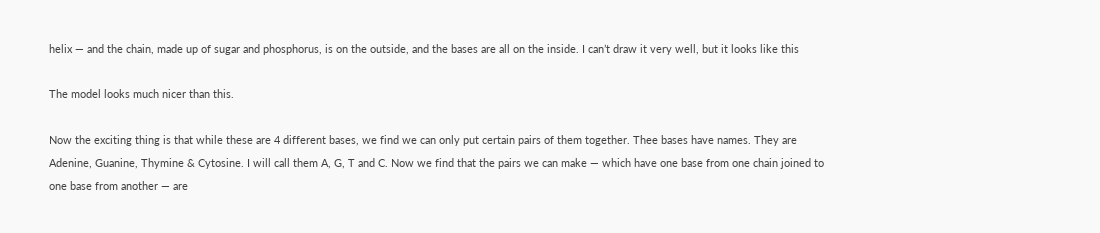helix — and the chain, made up of sugar and phosphorus, is on the outside, and the bases are all on the inside. I can’t draw it very well, but it looks like this

The model looks much nicer than this.

Now the exciting thing is that while these are 4 different bases, we find we can only put certain pairs of them together. Thee bases have names. They are Adenine, Guanine, Thymine & Cytosine. I will call them A, G, T and C. Now we find that the pairs we can make — which have one base from one chain joined to one base from another — are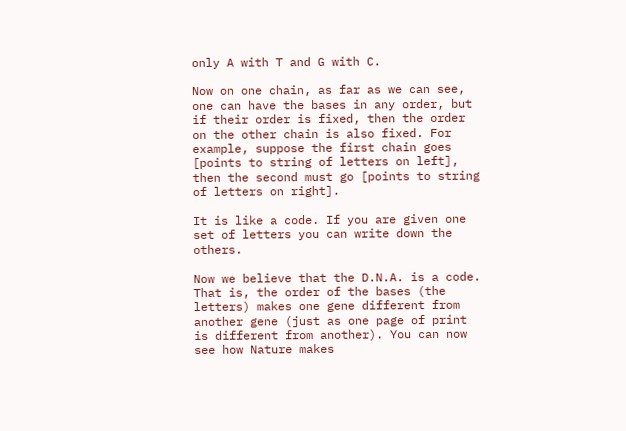only A with T and G with C.

Now on one chain, as far as we can see, one can have the bases in any order, but if their order is fixed, then the order on the other chain is also fixed. For example, suppose the first chain goes [points to string of letters on left], then the second must go [points to string of letters on right].

It is like a code. If you are given one set of letters you can write down the others.

Now we believe that the D.N.A. is a code. That is, the order of the bases (the letters) makes one gene different from another gene (just as one page of print is different from another). You can now see how Nature makes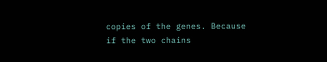copies of the genes. Because if the two chains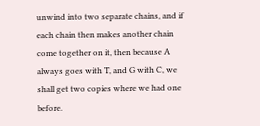unwind into two separate chains, and if each chain then makes another chain come together on it, then because A always goes with T, and G with C, we shall get two copies where we had one before.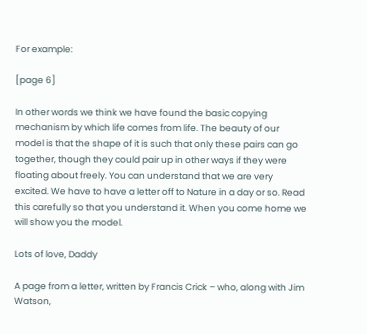For example:

[page 6]

In other words we think we have found the basic copying mechanism by which life comes from life. The beauty of our model is that the shape of it is such that only these pairs can go together, though they could pair up in other ways if they were floating about freely. You can understand that we are very excited. We have to have a letter off to Nature in a day or so. Read this carefully so that you understand it. When you come home we will show you the model.

Lots of love, Daddy

A page from a letter, written by Francis Crick – who, along with Jim Watson,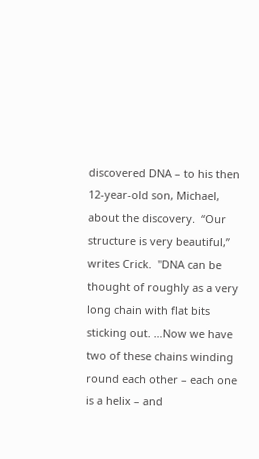discovered DNA – to his then 12-year-old son, Michael, about the discovery.  “Our structure is very beautiful,” writes Crick.  "DNA can be thought of roughly as a very long chain with flat bits sticking out. …Now we have two of these chains winding round each other – each one is a helix – and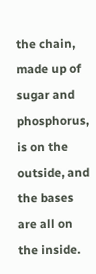the chain, made up of sugar and phosphorus, is on the outside, and the bases are all on the inside.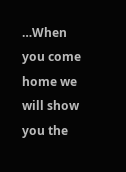…When you come home we will show you the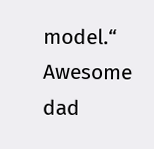model.“  Awesome dad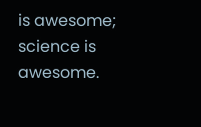is awesome; science is awesome.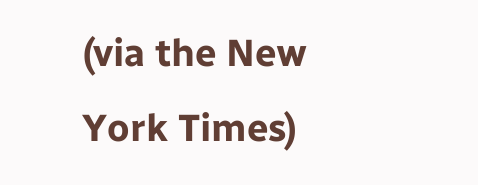(via the New York Times)